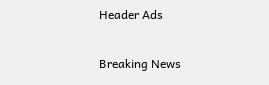Header Ads

Breaking News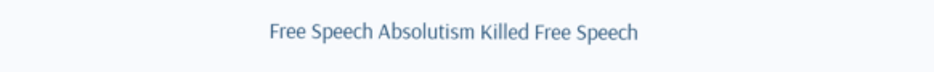Free Speech Absolutism Killed Free Speech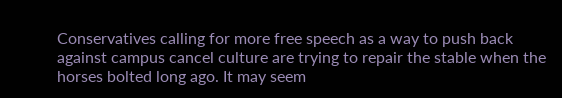Conservatives calling for more free speech as a way to push back against campus cancel culture are trying to repair the stable when the horses bolted long ago. It may seem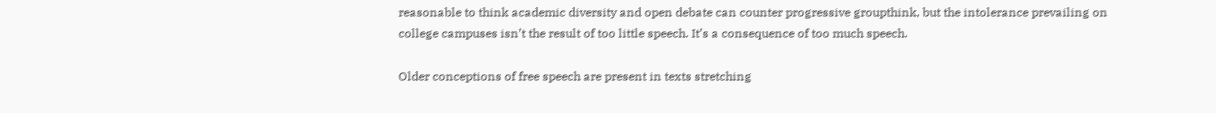reasonable to think academic diversity and open debate can counter progressive groupthink, but the intolerance prevailing on college campuses isn’t the result of too little speech. It’s a consequence of too much speech.

Older conceptions of free speech are present in texts stretching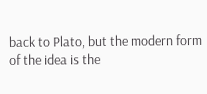back to Plato, but the modern form of the idea is the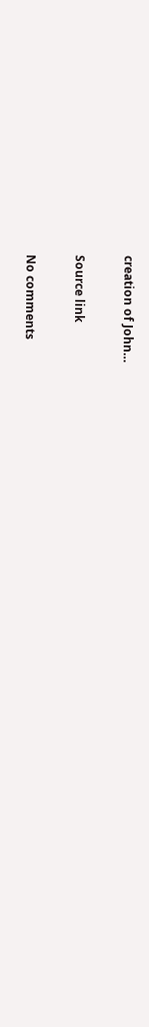creation of John…

Source link

No comments